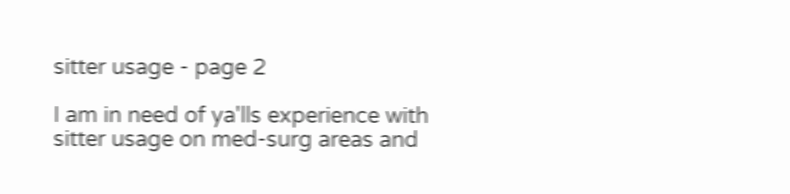sitter usage - page 2

I am in need of ya'lls experience with sitter usage on med-surg areas and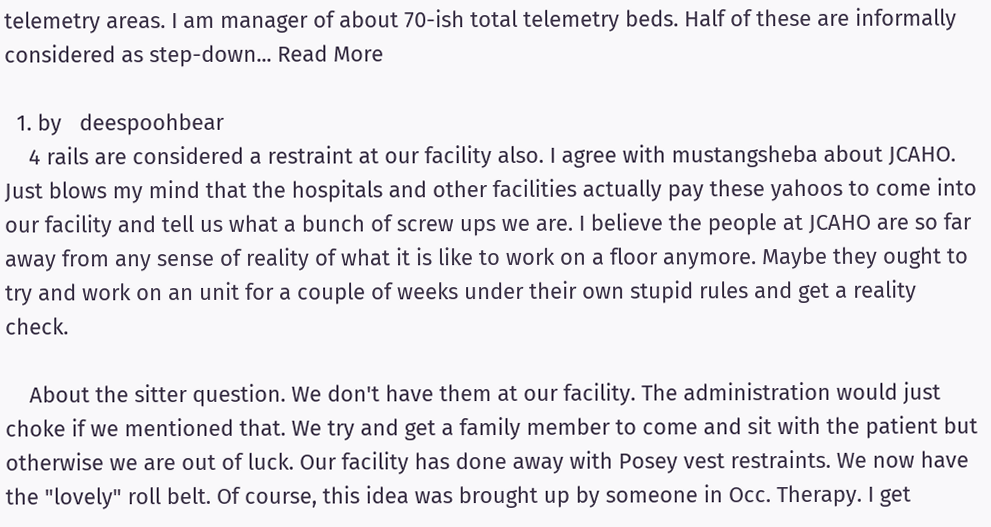telemetry areas. I am manager of about 70-ish total telemetry beds. Half of these are informally considered as step-down... Read More

  1. by   deespoohbear
    4 rails are considered a restraint at our facility also. I agree with mustangsheba about JCAHO. Just blows my mind that the hospitals and other facilities actually pay these yahoos to come into our facility and tell us what a bunch of screw ups we are. I believe the people at JCAHO are so far away from any sense of reality of what it is like to work on a floor anymore. Maybe they ought to try and work on an unit for a couple of weeks under their own stupid rules and get a reality check.

    About the sitter question. We don't have them at our facility. The administration would just choke if we mentioned that. We try and get a family member to come and sit with the patient but otherwise we are out of luck. Our facility has done away with Posey vest restraints. We now have the "lovely" roll belt. Of course, this idea was brought up by someone in Occ. Therapy. I get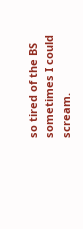so tired of the BS sometimes I could scream.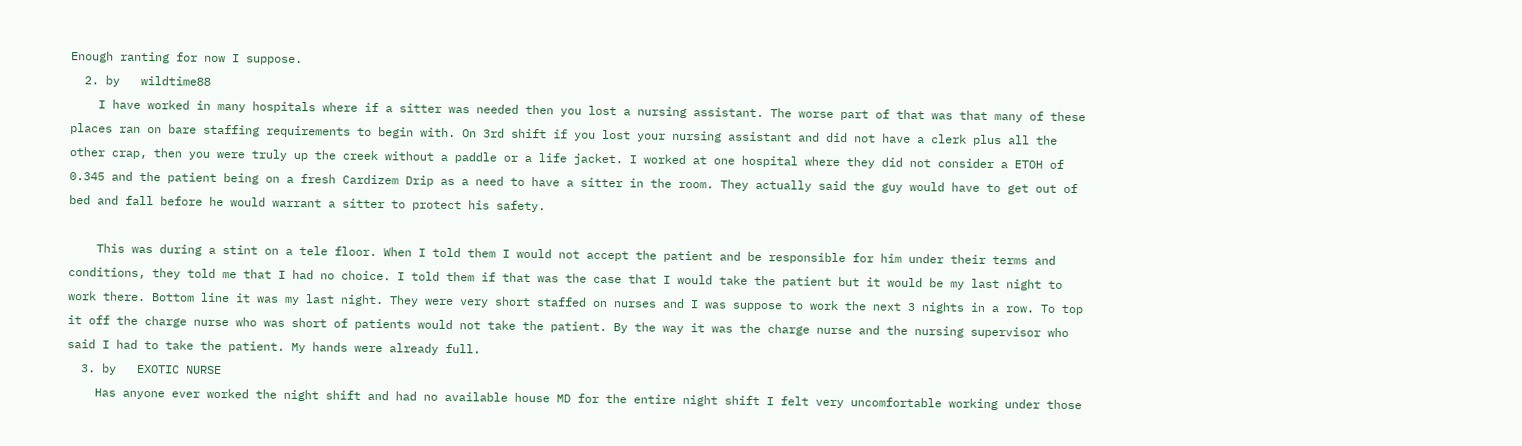Enough ranting for now I suppose.
  2. by   wildtime88
    I have worked in many hospitals where if a sitter was needed then you lost a nursing assistant. The worse part of that was that many of these places ran on bare staffing requirements to begin with. On 3rd shift if you lost your nursing assistant and did not have a clerk plus all the other crap, then you were truly up the creek without a paddle or a life jacket. I worked at one hospital where they did not consider a ETOH of 0.345 and the patient being on a fresh Cardizem Drip as a need to have a sitter in the room. They actually said the guy would have to get out of bed and fall before he would warrant a sitter to protect his safety.

    This was during a stint on a tele floor. When I told them I would not accept the patient and be responsible for him under their terms and conditions, they told me that I had no choice. I told them if that was the case that I would take the patient but it would be my last night to work there. Bottom line it was my last night. They were very short staffed on nurses and I was suppose to work the next 3 nights in a row. To top it off the charge nurse who was short of patients would not take the patient. By the way it was the charge nurse and the nursing supervisor who said I had to take the patient. My hands were already full.
  3. by   EXOTIC NURSE
    Has anyone ever worked the night shift and had no available house MD for the entire night shift I felt very uncomfortable working under those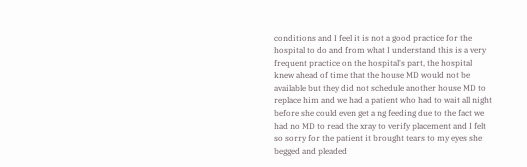conditions and I feel it is not a good practice for the hospital to do and from what I understand this is a very frequent practice on the hospital's part, the hospital knew ahead of time that the house MD would not be available but they did not schedule another house MD to replace him and we had a patient who had to wait all night before she could even get a ng feeding due to the fact we had no MD to read the xray to verify placement and I felt so sorry for the patient it brought tears to my eyes she begged and pleaded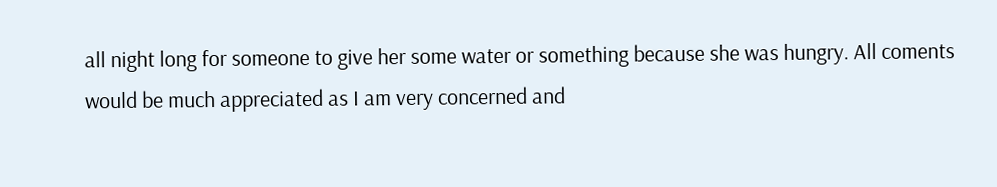all night long for someone to give her some water or something because she was hungry. All coments would be much appreciated as I am very concerned and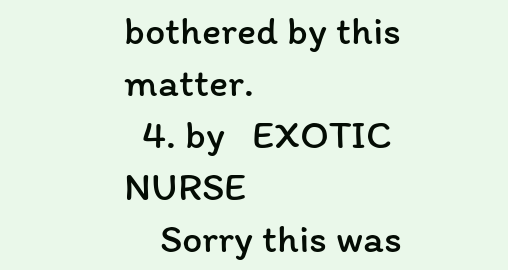bothered by this matter.
  4. by   EXOTIC NURSE
    Sorry this was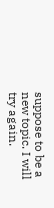suppose to be a new topic. I will try again.